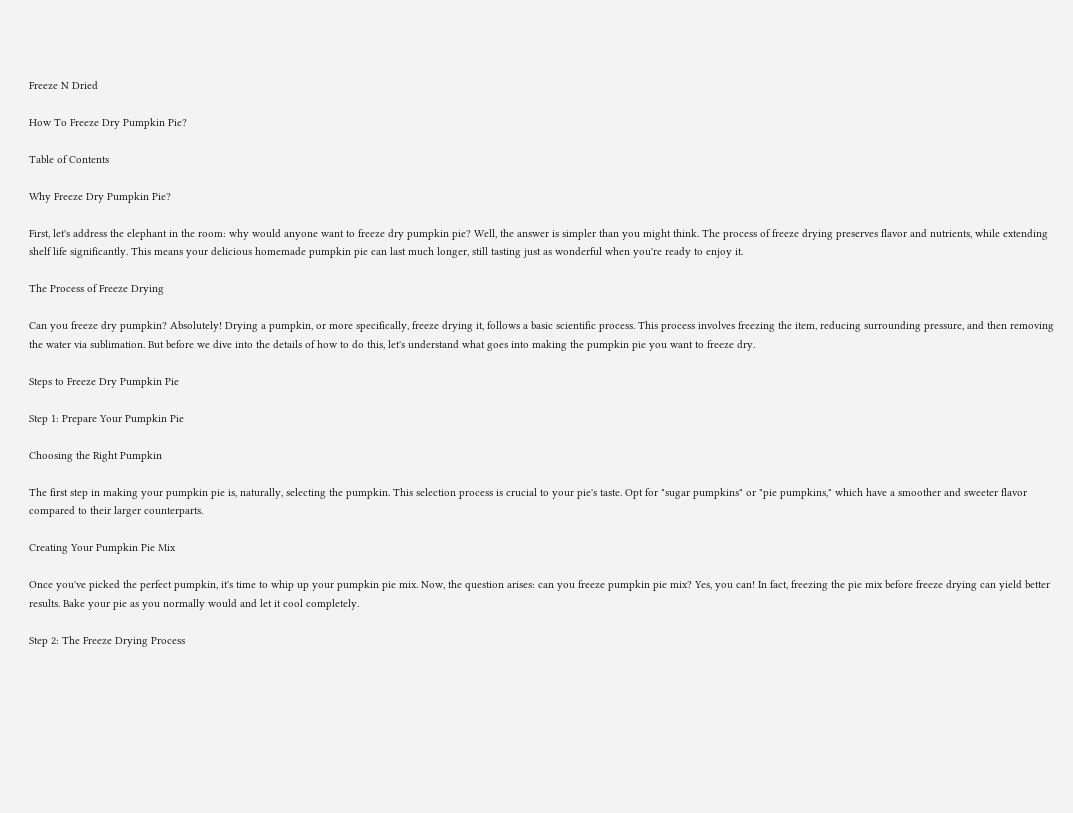Freeze N Dried

How To Freeze Dry Pumpkin Pie?

Table of Contents

Why Freeze Dry Pumpkin Pie?

First, let's address the elephant in the room: why would anyone want to freeze dry pumpkin pie? Well, the answer is simpler than you might think. The process of freeze drying preserves flavor and nutrients, while extending shelf life significantly. This means your delicious homemade pumpkin pie can last much longer, still tasting just as wonderful when you're ready to enjoy it.

The Process of Freeze Drying

Can you freeze dry pumpkin? Absolutely! Drying a pumpkin, or more specifically, freeze drying it, follows a basic scientific process. This process involves freezing the item, reducing surrounding pressure, and then removing the water via sublimation. But before we dive into the details of how to do this, let's understand what goes into making the pumpkin pie you want to freeze dry.

Steps to Freeze Dry Pumpkin Pie

Step 1: Prepare Your Pumpkin Pie

Choosing the Right Pumpkin

The first step in making your pumpkin pie is, naturally, selecting the pumpkin. This selection process is crucial to your pie's taste. Opt for "sugar pumpkins" or "pie pumpkins," which have a smoother and sweeter flavor compared to their larger counterparts.

Creating Your Pumpkin Pie Mix

Once you've picked the perfect pumpkin, it's time to whip up your pumpkin pie mix. Now, the question arises: can you freeze pumpkin pie mix? Yes, you can! In fact, freezing the pie mix before freeze drying can yield better results. Bake your pie as you normally would and let it cool completely.

Step 2: The Freeze Drying Process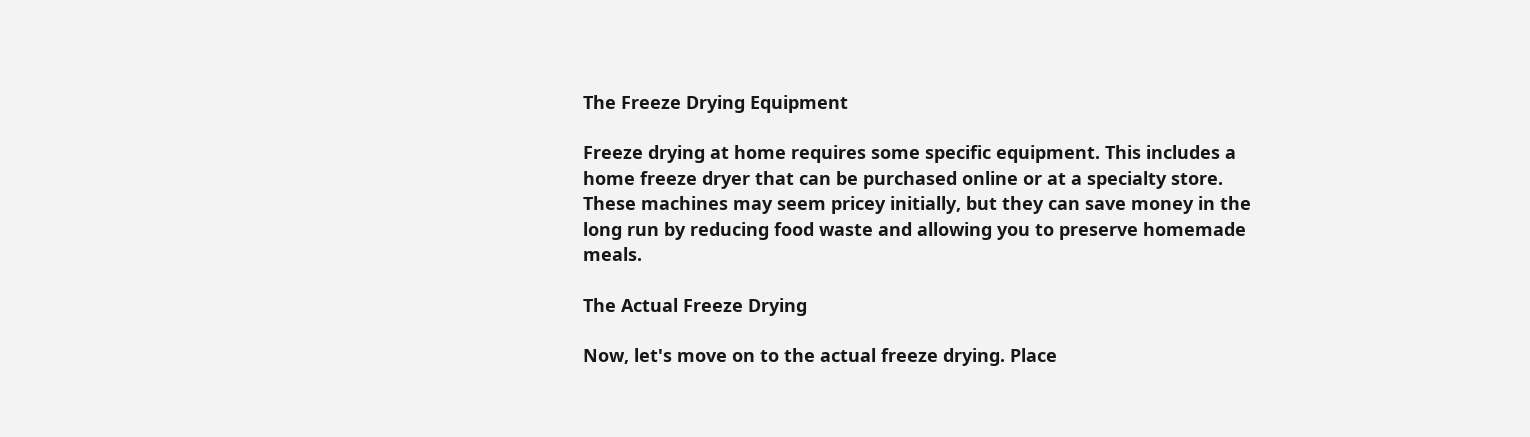The Freeze Drying Equipment

Freeze drying at home requires some specific equipment. This includes a home freeze dryer that can be purchased online or at a specialty store. These machines may seem pricey initially, but they can save money in the long run by reducing food waste and allowing you to preserve homemade meals.

The Actual Freeze Drying

Now, let's move on to the actual freeze drying. Place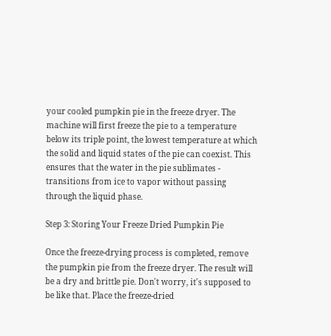your cooled pumpkin pie in the freeze dryer. The machine will first freeze the pie to a temperature below its triple point, the lowest temperature at which the solid and liquid states of the pie can coexist. This ensures that the water in the pie sublimates - transitions from ice to vapor without passing through the liquid phase.

Step 3: Storing Your Freeze Dried Pumpkin Pie

Once the freeze-drying process is completed, remove the pumpkin pie from the freeze dryer. The result will be a dry and brittle pie. Don't worry, it's supposed to be like that. Place the freeze-dried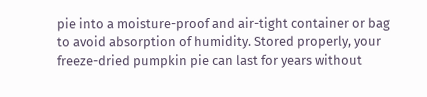pie into a moisture-proof and air-tight container or bag to avoid absorption of humidity. Stored properly, your freeze-dried pumpkin pie can last for years without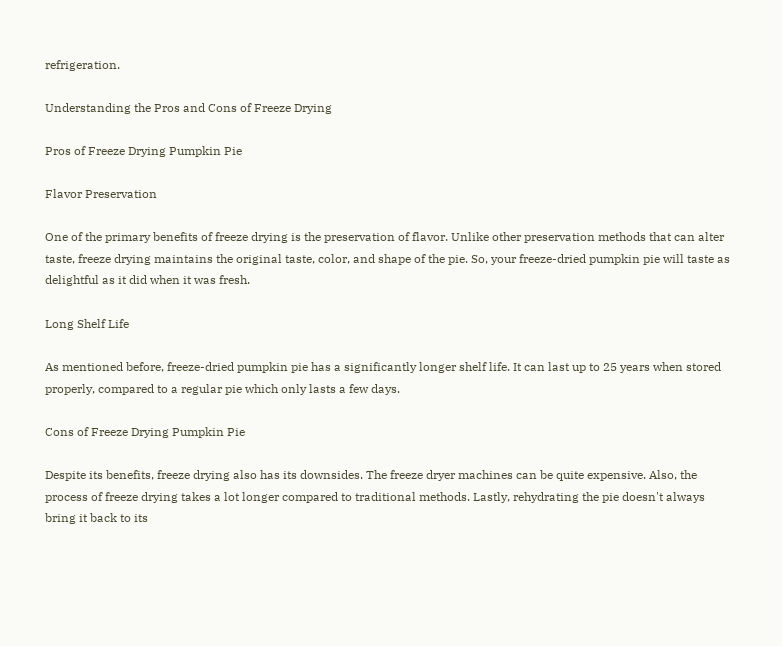refrigeration.

Understanding the Pros and Cons of Freeze Drying

Pros of Freeze Drying Pumpkin Pie

Flavor Preservation

One of the primary benefits of freeze drying is the preservation of flavor. Unlike other preservation methods that can alter taste, freeze drying maintains the original taste, color, and shape of the pie. So, your freeze-dried pumpkin pie will taste as delightful as it did when it was fresh.

Long Shelf Life

As mentioned before, freeze-dried pumpkin pie has a significantly longer shelf life. It can last up to 25 years when stored properly, compared to a regular pie which only lasts a few days.

Cons of Freeze Drying Pumpkin Pie

Despite its benefits, freeze drying also has its downsides. The freeze dryer machines can be quite expensive. Also, the process of freeze drying takes a lot longer compared to traditional methods. Lastly, rehydrating the pie doesn't always bring it back to its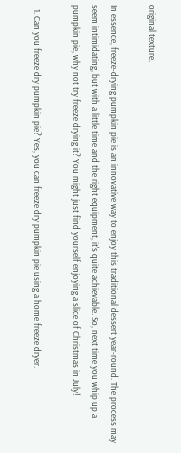original texture.

In essence, freeze-drying pumpkin pie is an innovative way to enjoy this traditional dessert year-round. The process may seem intimidating, but with a little time and the right equipment, it's quite achievable. So, next time you whip up a pumpkin pie, why not try freeze drying it? You might just find yourself enjoying a slice of Christmas in July!

  1. Can you freeze dry pumpkin pie? Yes, you can freeze dry pumpkin pie using a home freeze dryer.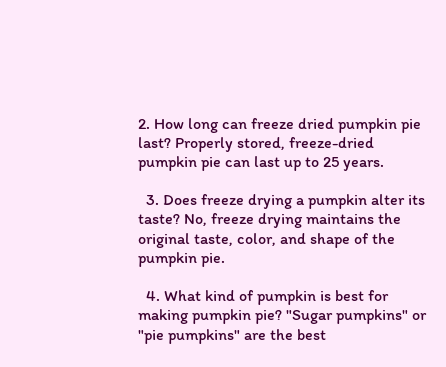2. How long can freeze dried pumpkin pie last? Properly stored, freeze-dried pumpkin pie can last up to 25 years.

  3. Does freeze drying a pumpkin alter its taste? No, freeze drying maintains the original taste, color, and shape of the pumpkin pie.

  4. What kind of pumpkin is best for making pumpkin pie? "Sugar pumpkins" or "pie pumpkins" are the best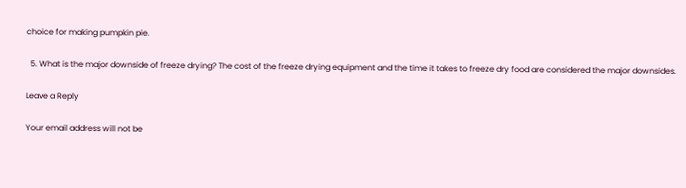choice for making pumpkin pie.

  5. What is the major downside of freeze drying? The cost of the freeze drying equipment and the time it takes to freeze dry food are considered the major downsides.

Leave a Reply

Your email address will not be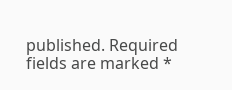published. Required fields are marked *